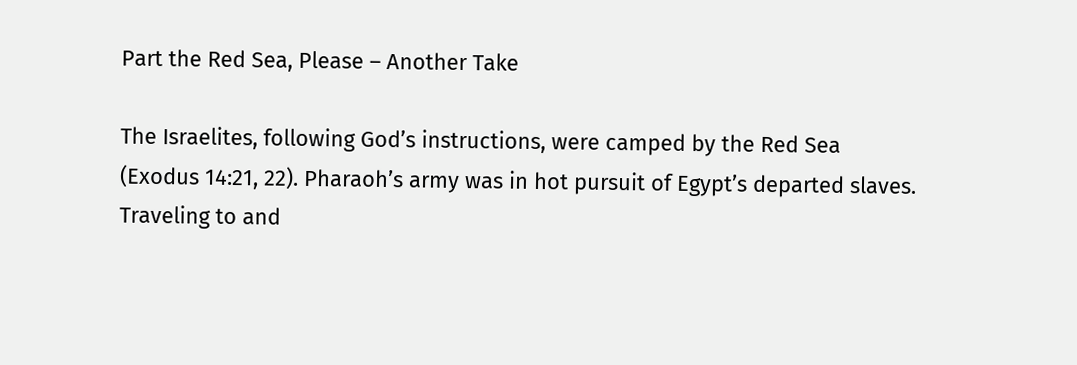Part the Red Sea, Please – Another Take

The Israelites, following God’s instructions, were camped by the Red Sea (Exodus 14:21, 22). Pharaoh’s army was in hot pursuit of Egypt’s departed slaves. Traveling to and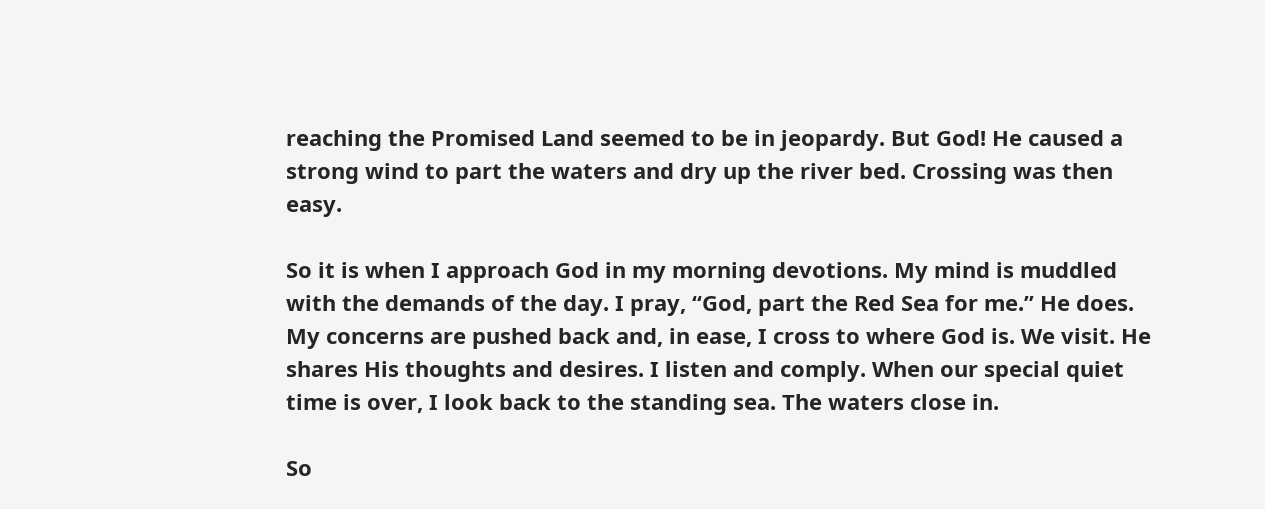reaching the Promised Land seemed to be in jeopardy. But God! He caused a strong wind to part the waters and dry up the river bed. Crossing was then easy.

So it is when I approach God in my morning devotions. My mind is muddled with the demands of the day. I pray, “God, part the Red Sea for me.” He does. My concerns are pushed back and, in ease, I cross to where God is. We visit. He shares His thoughts and desires. I listen and comply. When our special quiet time is over, I look back to the standing sea. The waters close in.

So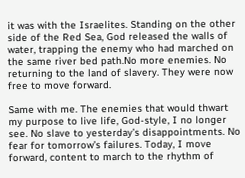it was with the Israelites. Standing on the other side of the Red Sea, God released the walls of water, trapping the enemy who had marched on the same river bed path.No more enemies. No returning to the land of slavery. They were now free to move forward.

Same with me. The enemies that would thwart my purpose to live life, God-style, I no longer see. No slave to yesterday’s disappointments. No fear for tomorrow’s failures. Today, I move forward, content to march to the rhythm of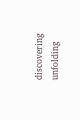discovering unfolding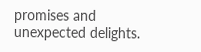promises and unexpected delights.